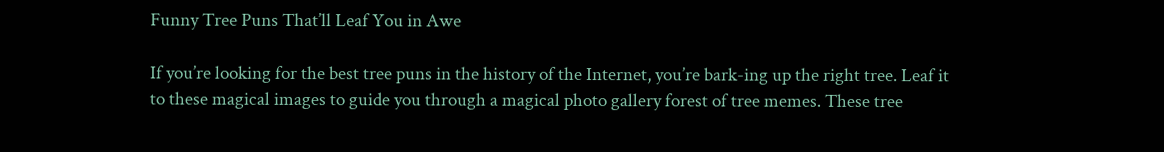Funny Tree Puns That’ll Leaf You in Awe

If you’re looking for the best tree puns in the history of the Internet, you’re bark-ing up the right tree. Leaf it to these magical images to guide you through a magical photo gallery forest of tree memes. These tree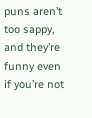puns aren’t too sappy, and they’re funny even if you’re not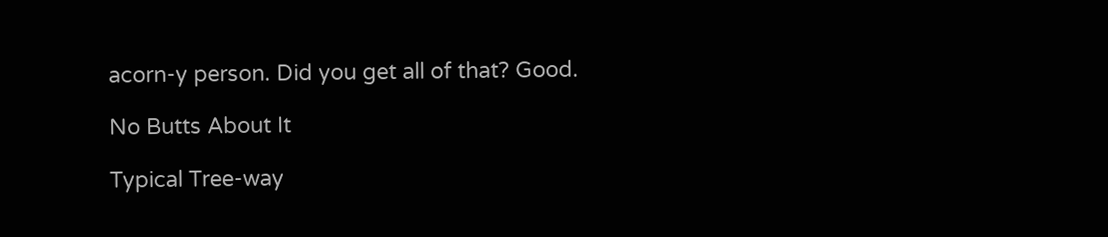acorn-y person. Did you get all of that? Good.

No Butts About It

Typical Tree-way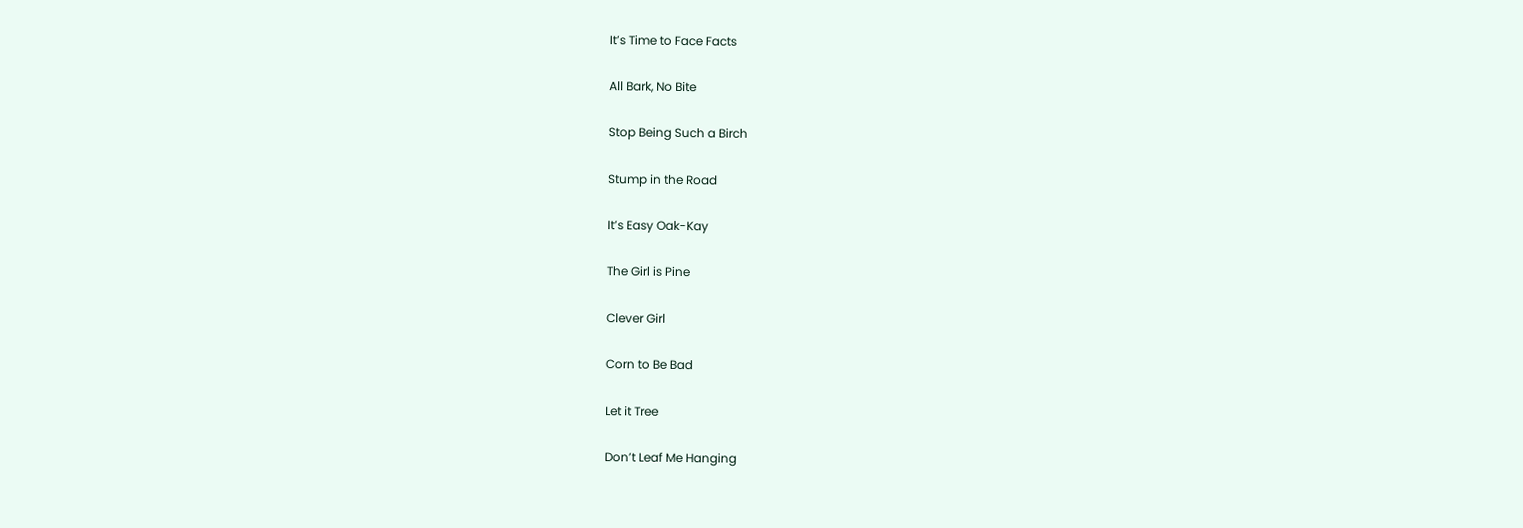It’s Time to Face Facts

All Bark, No Bite

Stop Being Such a Birch

Stump in the Road

It’s Easy Oak-Kay

The Girl is Pine

Clever Girl

Corn to Be Bad

Let it Tree

Don’t Leaf Me Hanging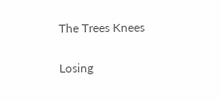The Trees Knees

Losing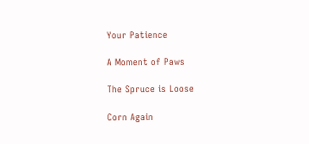Your Patience

A Moment of Paws

The Spruce is Loose

Corn Again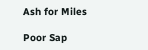Ash for Miles

Poor Sap